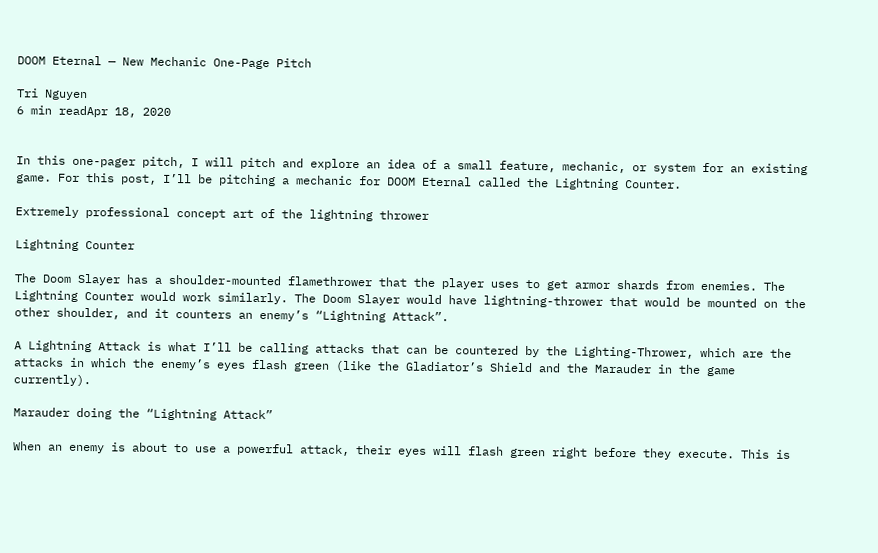DOOM Eternal — New Mechanic One-Page Pitch

Tri Nguyen
6 min readApr 18, 2020


In this one-pager pitch, I will pitch and explore an idea of a small feature, mechanic, or system for an existing game. For this post, I’ll be pitching a mechanic for DOOM Eternal called the Lightning Counter.

Extremely professional concept art of the lightning thrower

Lightning Counter

The Doom Slayer has a shoulder-mounted flamethrower that the player uses to get armor shards from enemies. The Lightning Counter would work similarly. The Doom Slayer would have lightning-thrower that would be mounted on the other shoulder, and it counters an enemy’s “Lightning Attack”.

A Lightning Attack is what I’ll be calling attacks that can be countered by the Lighting-Thrower, which are the attacks in which the enemy’s eyes flash green (like the Gladiator’s Shield and the Marauder in the game currently).

Marauder doing the “Lightning Attack”

When an enemy is about to use a powerful attack, their eyes will flash green right before they execute. This is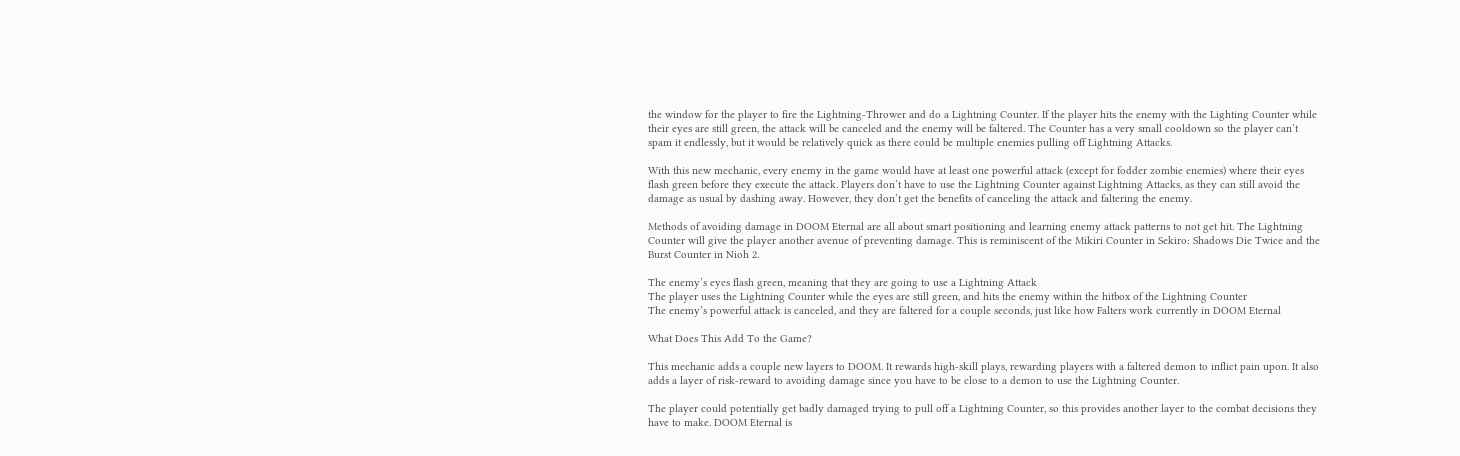the window for the player to fire the Lightning-Thrower and do a Lightning Counter. If the player hits the enemy with the Lighting Counter while their eyes are still green, the attack will be canceled and the enemy will be faltered. The Counter has a very small cooldown so the player can’t spam it endlessly, but it would be relatively quick as there could be multiple enemies pulling off Lightning Attacks.

With this new mechanic, every enemy in the game would have at least one powerful attack (except for fodder zombie enemies) where their eyes flash green before they execute the attack. Players don’t have to use the Lightning Counter against Lightning Attacks, as they can still avoid the damage as usual by dashing away. However, they don’t get the benefits of canceling the attack and faltering the enemy.

Methods of avoiding damage in DOOM Eternal are all about smart positioning and learning enemy attack patterns to not get hit. The Lightning Counter will give the player another avenue of preventing damage. This is reminiscent of the Mikiri Counter in Sekiro: Shadows Die Twice and the Burst Counter in Nioh 2.

The enemy’s eyes flash green, meaning that they are going to use a Lightning Attack
The player uses the Lightning Counter while the eyes are still green, and hits the enemy within the hitbox of the Lightning Counter
The enemy’s powerful attack is canceled, and they are faltered for a couple seconds, just like how Falters work currently in DOOM Eternal

What Does This Add To the Game?

This mechanic adds a couple new layers to DOOM. It rewards high-skill plays, rewarding players with a faltered demon to inflict pain upon. It also adds a layer of risk-reward to avoiding damage since you have to be close to a demon to use the Lightning Counter.

The player could potentially get badly damaged trying to pull off a Lightning Counter, so this provides another layer to the combat decisions they have to make. DOOM Eternal is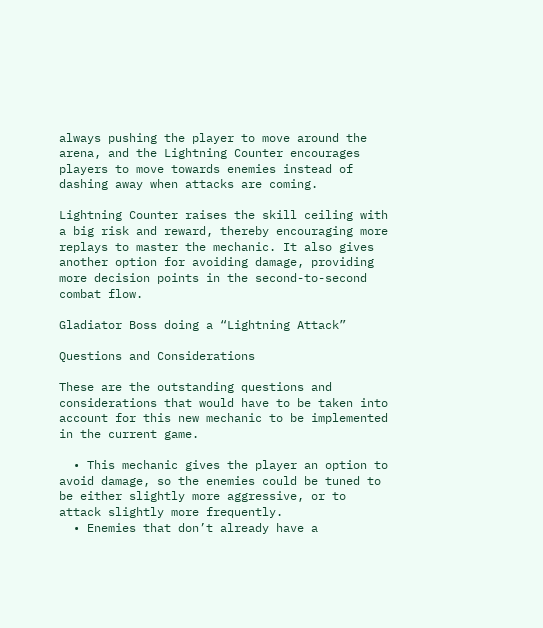always pushing the player to move around the arena, and the Lightning Counter encourages players to move towards enemies instead of dashing away when attacks are coming.

Lightning Counter raises the skill ceiling with a big risk and reward, thereby encouraging more replays to master the mechanic. It also gives another option for avoiding damage, providing more decision points in the second-to-second combat flow.

Gladiator Boss doing a “Lightning Attack”

Questions and Considerations

These are the outstanding questions and considerations that would have to be taken into account for this new mechanic to be implemented in the current game.

  • This mechanic gives the player an option to avoid damage, so the enemies could be tuned to be either slightly more aggressive, or to attack slightly more frequently.
  • Enemies that don’t already have a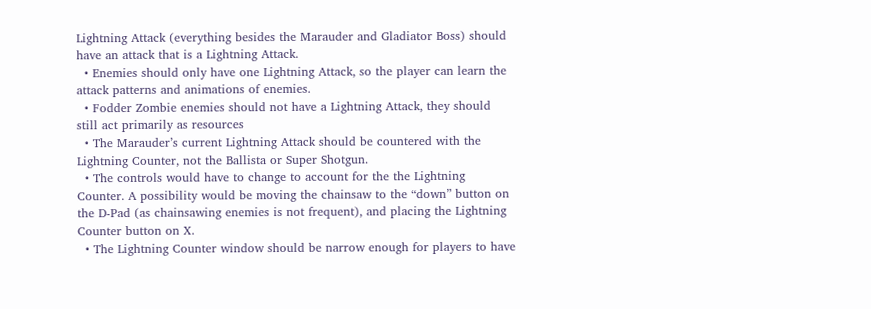Lightning Attack (everything besides the Marauder and Gladiator Boss) should have an attack that is a Lightning Attack.
  • Enemies should only have one Lightning Attack, so the player can learn the attack patterns and animations of enemies.
  • Fodder Zombie enemies should not have a Lightning Attack, they should still act primarily as resources
  • The Marauder’s current Lightning Attack should be countered with the Lightning Counter, not the Ballista or Super Shotgun.
  • The controls would have to change to account for the the Lightning Counter. A possibility would be moving the chainsaw to the “down” button on the D-Pad (as chainsawing enemies is not frequent), and placing the Lightning Counter button on X.
  • The Lightning Counter window should be narrow enough for players to have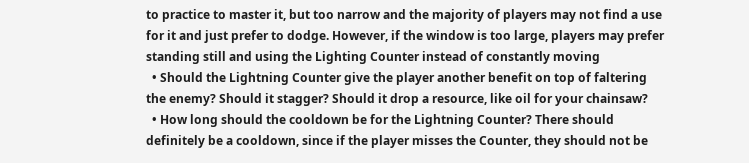to practice to master it, but too narrow and the majority of players may not find a use for it and just prefer to dodge. However, if the window is too large, players may prefer standing still and using the Lighting Counter instead of constantly moving
  • Should the Lightning Counter give the player another benefit on top of faltering the enemy? Should it stagger? Should it drop a resource, like oil for your chainsaw?
  • How long should the cooldown be for the Lightning Counter? There should definitely be a cooldown, since if the player misses the Counter, they should not be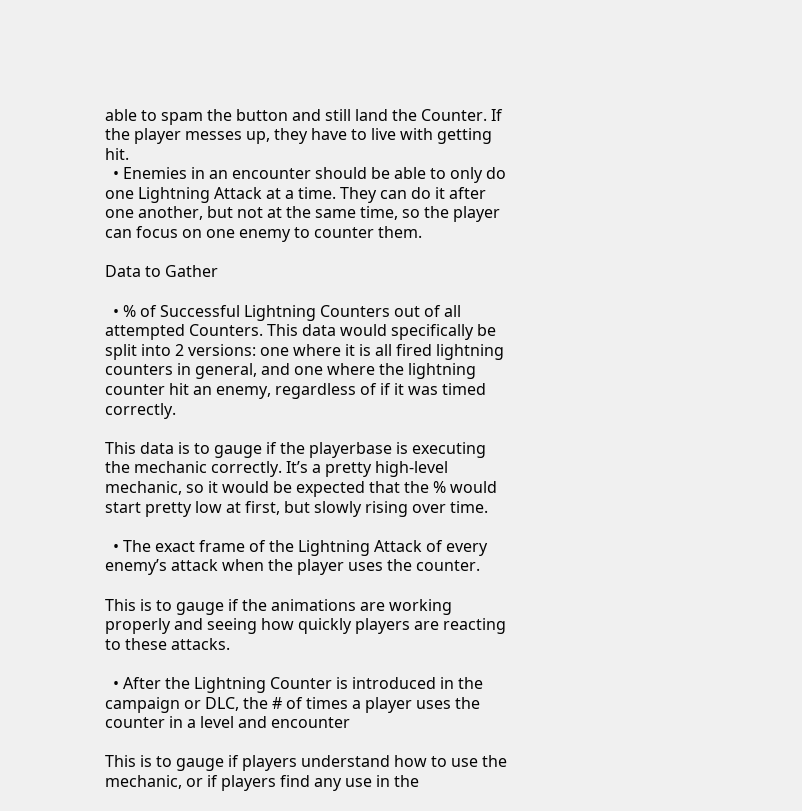able to spam the button and still land the Counter. If the player messes up, they have to live with getting hit.
  • Enemies in an encounter should be able to only do one Lightning Attack at a time. They can do it after one another, but not at the same time, so the player can focus on one enemy to counter them.

Data to Gather

  • % of Successful Lightning Counters out of all attempted Counters. This data would specifically be split into 2 versions: one where it is all fired lightning counters in general, and one where the lightning counter hit an enemy, regardless of if it was timed correctly.

This data is to gauge if the playerbase is executing the mechanic correctly. It’s a pretty high-level mechanic, so it would be expected that the % would start pretty low at first, but slowly rising over time.

  • The exact frame of the Lightning Attack of every enemy’s attack when the player uses the counter.

This is to gauge if the animations are working properly and seeing how quickly players are reacting to these attacks.

  • After the Lightning Counter is introduced in the campaign or DLC, the # of times a player uses the counter in a level and encounter

This is to gauge if players understand how to use the mechanic, or if players find any use in the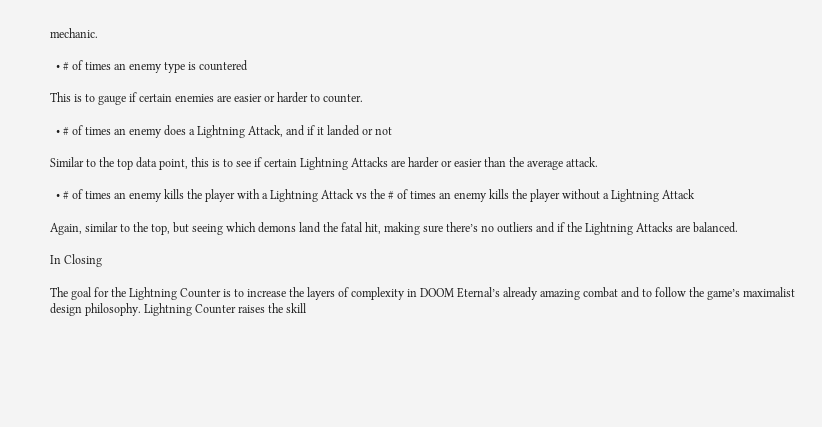mechanic.

  • # of times an enemy type is countered

This is to gauge if certain enemies are easier or harder to counter.

  • # of times an enemy does a Lightning Attack, and if it landed or not

Similar to the top data point, this is to see if certain Lightning Attacks are harder or easier than the average attack.

  • # of times an enemy kills the player with a Lightning Attack vs the # of times an enemy kills the player without a Lightning Attack

Again, similar to the top, but seeing which demons land the fatal hit, making sure there’s no outliers and if the Lightning Attacks are balanced.

In Closing

The goal for the Lightning Counter is to increase the layers of complexity in DOOM Eternal’s already amazing combat and to follow the game’s maximalist design philosophy. Lightning Counter raises the skill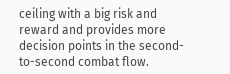ceiling with a big risk and reward and provides more decision points in the second-to-second combat flow.